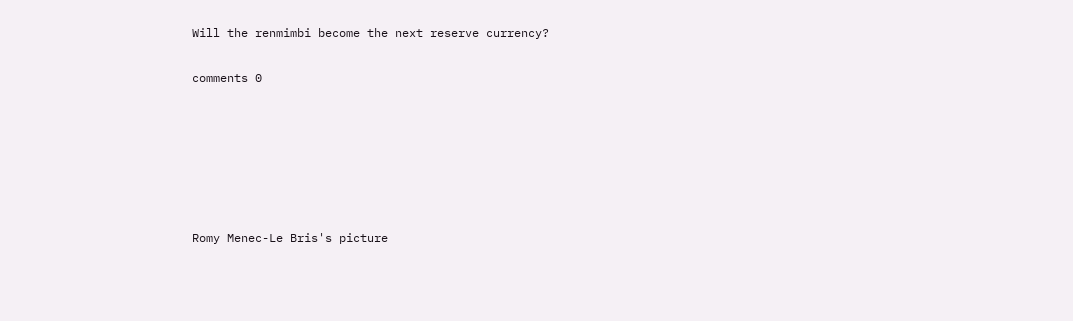Will the renmimbi become the next reserve currency?

comments 0






Romy Menec-Le Bris's picture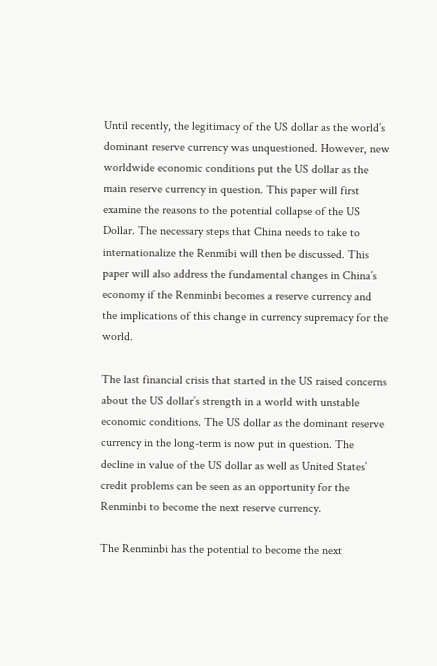Until recently, the legitimacy of the US dollar as the world’s dominant reserve currency was unquestioned. However, new worldwide economic conditions put the US dollar as the main reserve currency in question. This paper will first examine the reasons to the potential collapse of the US Dollar. The necessary steps that China needs to take to internationalize the Renmibi will then be discussed. This paper will also address the fundamental changes in China’s economy if the Renminbi becomes a reserve currency and the implications of this change in currency supremacy for the world.

The last financial crisis that started in the US raised concerns about the US dollar’s strength in a world with unstable economic conditions. The US dollar as the dominant reserve currency in the long-term is now put in question. The decline in value of the US dollar as well as United States’ credit problems can be seen as an opportunity for the Renminbi to become the next reserve currency.

The Renminbi has the potential to become the next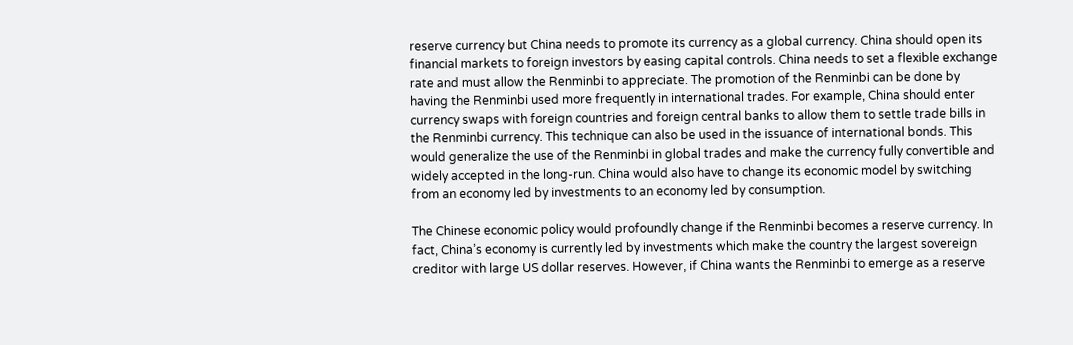reserve currency but China needs to promote its currency as a global currency. China should open its financial markets to foreign investors by easing capital controls. China needs to set a flexible exchange rate and must allow the Renminbi to appreciate. The promotion of the Renminbi can be done by having the Renminbi used more frequently in international trades. For example, China should enter currency swaps with foreign countries and foreign central banks to allow them to settle trade bills in the Renminbi currency. This technique can also be used in the issuance of international bonds. This would generalize the use of the Renminbi in global trades and make the currency fully convertible and widely accepted in the long-run. China would also have to change its economic model by switching from an economy led by investments to an economy led by consumption.

The Chinese economic policy would profoundly change if the Renminbi becomes a reserve currency. In fact, China’s economy is currently led by investments which make the country the largest sovereign creditor with large US dollar reserves. However, if China wants the Renminbi to emerge as a reserve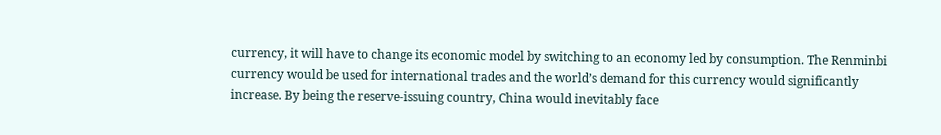currency, it will have to change its economic model by switching to an economy led by consumption. The Renminbi currency would be used for international trades and the world’s demand for this currency would significantly increase. By being the reserve-issuing country, China would inevitably face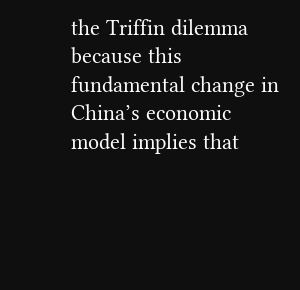the Triffin dilemma because this fundamental change in China’s economic model implies that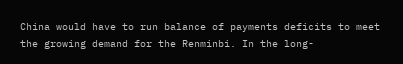China would have to run balance of payments deficits to meet the growing demand for the Renminbi. In the long-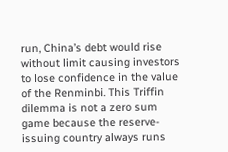run, China’s debt would rise without limit causing investors to lose confidence in the value of the Renminbi. This Triffin dilemma is not a zero sum game because the reserve-issuing country always runs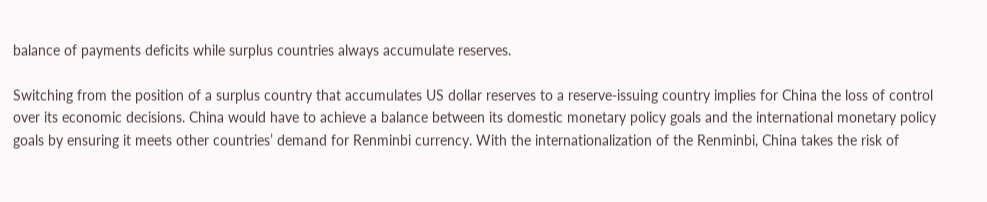balance of payments deficits while surplus countries always accumulate reserves.

Switching from the position of a surplus country that accumulates US dollar reserves to a reserve-issuing country implies for China the loss of control over its economic decisions. China would have to achieve a balance between its domestic monetary policy goals and the international monetary policy goals by ensuring it meets other countries’ demand for Renminbi currency. With the internationalization of the Renminbi, China takes the risk of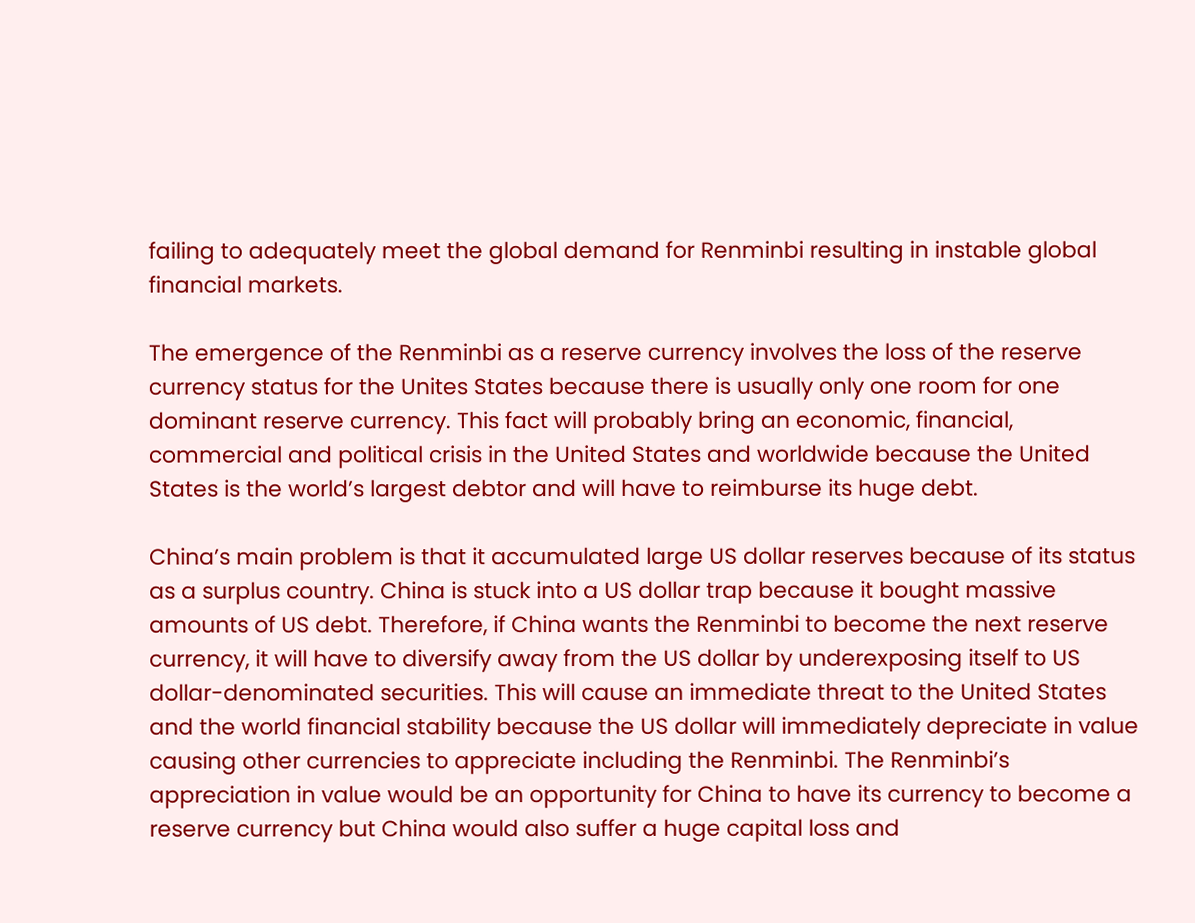failing to adequately meet the global demand for Renminbi resulting in instable global financial markets.

The emergence of the Renminbi as a reserve currency involves the loss of the reserve currency status for the Unites States because there is usually only one room for one dominant reserve currency. This fact will probably bring an economic, financial, commercial and political crisis in the United States and worldwide because the United States is the world’s largest debtor and will have to reimburse its huge debt.

China’s main problem is that it accumulated large US dollar reserves because of its status as a surplus country. China is stuck into a US dollar trap because it bought massive amounts of US debt. Therefore, if China wants the Renminbi to become the next reserve currency, it will have to diversify away from the US dollar by underexposing itself to US dollar-denominated securities. This will cause an immediate threat to the United States and the world financial stability because the US dollar will immediately depreciate in value causing other currencies to appreciate including the Renminbi. The Renminbi’s appreciation in value would be an opportunity for China to have its currency to become a reserve currency but China would also suffer a huge capital loss and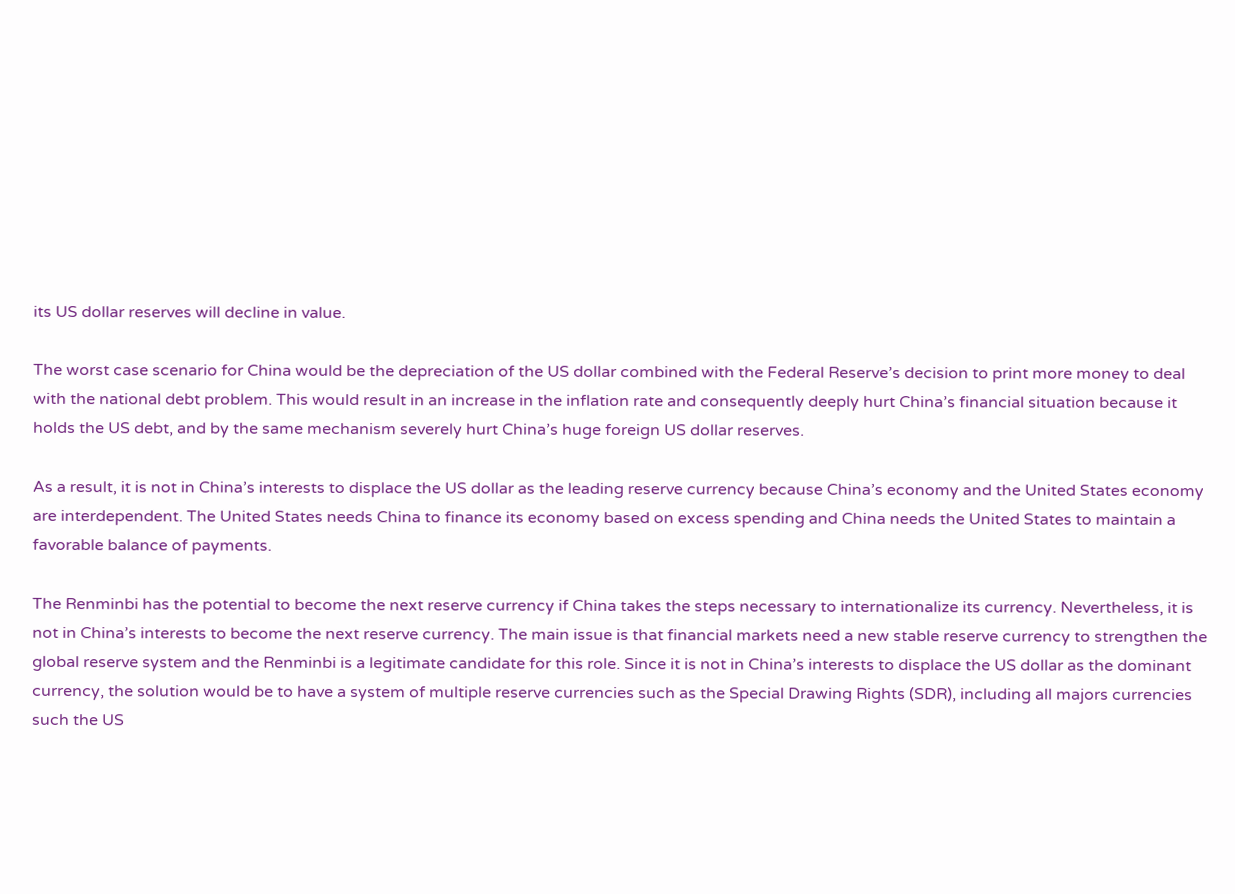its US dollar reserves will decline in value.

The worst case scenario for China would be the depreciation of the US dollar combined with the Federal Reserve’s decision to print more money to deal with the national debt problem. This would result in an increase in the inflation rate and consequently deeply hurt China’s financial situation because it holds the US debt, and by the same mechanism severely hurt China’s huge foreign US dollar reserves.

As a result, it is not in China’s interests to displace the US dollar as the leading reserve currency because China’s economy and the United States economy are interdependent. The United States needs China to finance its economy based on excess spending and China needs the United States to maintain a favorable balance of payments.

The Renminbi has the potential to become the next reserve currency if China takes the steps necessary to internationalize its currency. Nevertheless, it is not in China’s interests to become the next reserve currency. The main issue is that financial markets need a new stable reserve currency to strengthen the global reserve system and the Renminbi is a legitimate candidate for this role. Since it is not in China’s interests to displace the US dollar as the dominant currency, the solution would be to have a system of multiple reserve currencies such as the Special Drawing Rights (SDR), including all majors currencies such the US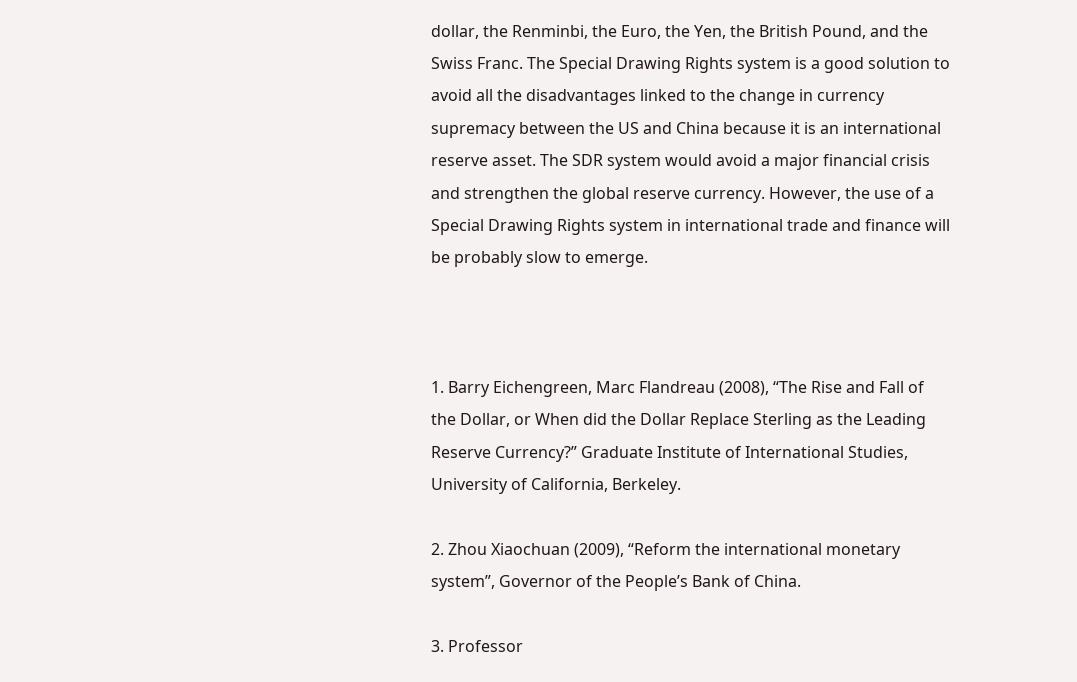dollar, the Renminbi, the Euro, the Yen, the British Pound, and the Swiss Franc. The Special Drawing Rights system is a good solution to avoid all the disadvantages linked to the change in currency supremacy between the US and China because it is an international reserve asset. The SDR system would avoid a major financial crisis and strengthen the global reserve currency. However, the use of a Special Drawing Rights system in international trade and finance will be probably slow to emerge.



1. Barry Eichengreen, Marc Flandreau (2008), “The Rise and Fall of the Dollar, or When did the Dollar Replace Sterling as the Leading Reserve Currency?” Graduate Institute of International Studies, University of California, Berkeley.

2. Zhou Xiaochuan (2009), “Reform the international monetary system”, Governor of the People’s Bank of China.

3. Professor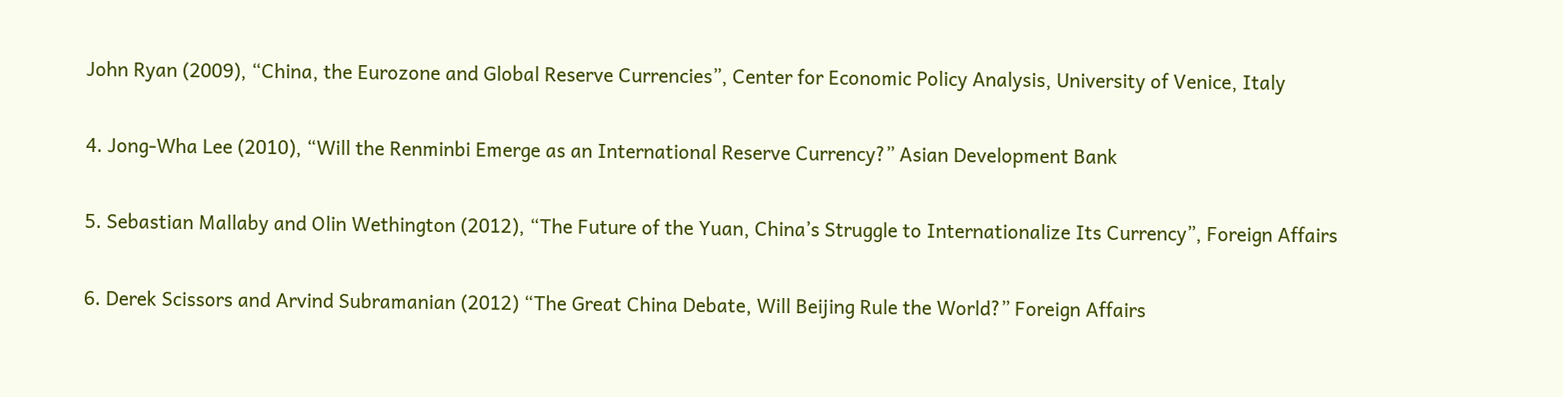John Ryan (2009), “China, the Eurozone and Global Reserve Currencies”, Center for Economic Policy Analysis, University of Venice, Italy

4. Jong-Wha Lee (2010), “Will the Renminbi Emerge as an International Reserve Currency?” Asian Development Bank

5. Sebastian Mallaby and Olin Wethington (2012), “The Future of the Yuan, China’s Struggle to Internationalize Its Currency”, Foreign Affairs

6. Derek Scissors and Arvind Subramanian (2012) “The Great China Debate, Will Beijing Rule the World?” Foreign Affairs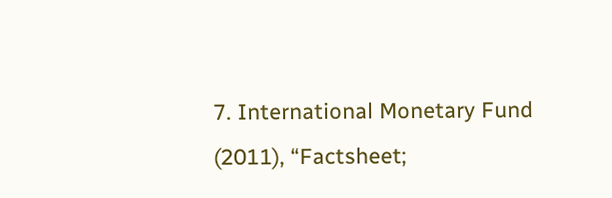7. International Monetary Fund (2011), “Factsheet;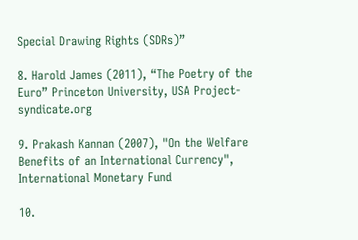Special Drawing Rights (SDRs)”

8. Harold James (2011), “The Poetry of the Euro” Princeton University, USA Project-syndicate.org

9. Prakash Kannan (2007), "On the Welfare Benefits of an International Currency", International Monetary Fund

10.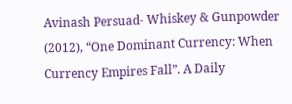Avinash Persuad- Whiskey & Gunpowder (2012), “One Dominant Currency: When Currency Empires Fall”. A Daily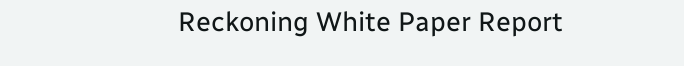Reckoning White Paper Report